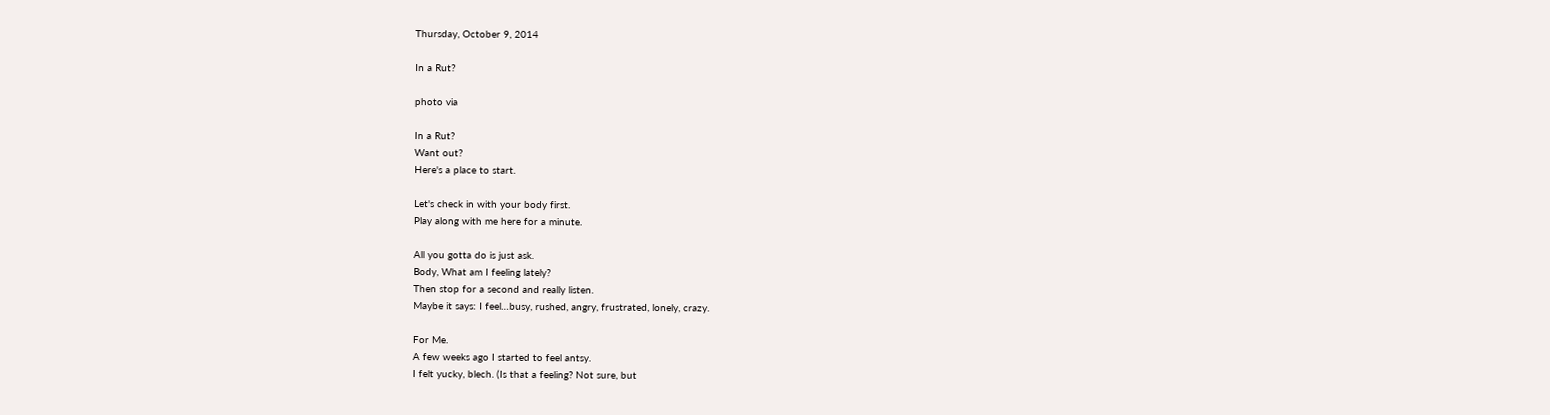Thursday, October 9, 2014

In a Rut?

photo via

In a Rut?
Want out?
Here's a place to start.

Let's check in with your body first.
Play along with me here for a minute.

All you gotta do is just ask.
Body, What am I feeling lately?
Then stop for a second and really listen.
Maybe it says: I feel…busy, rushed, angry, frustrated, lonely, crazy.

For Me.
A few weeks ago I started to feel antsy.
I felt yucky, blech. (Is that a feeling? Not sure, but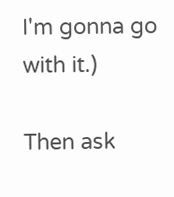I'm gonna go with it.)

Then ask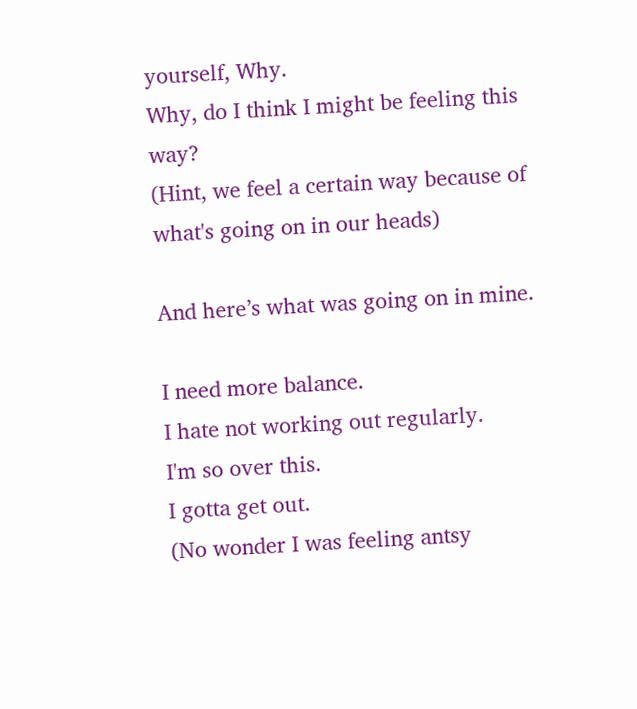yourself, Why.
Why, do I think I might be feeling this way?
(Hint, we feel a certain way because of what's going on in our heads)

And here’s what was going on in mine.

I need more balance.
I hate not working out regularly.
I'm so over this.
I gotta get out.
(No wonder I was feeling antsy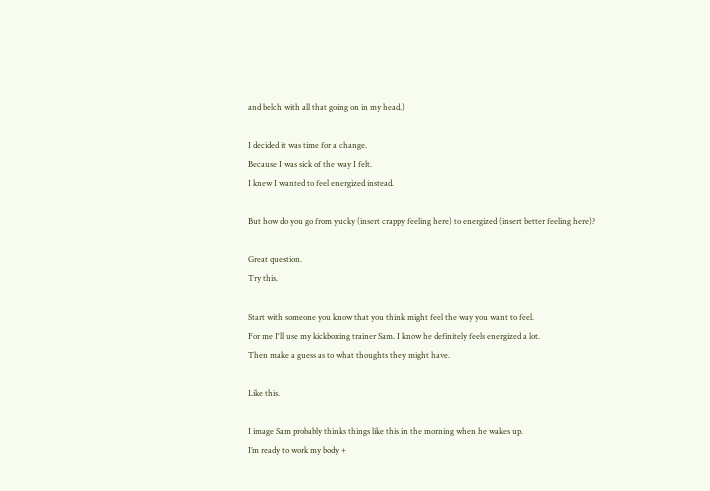and belch with all that going on in my head.)

I decided it was time for a change.
Because I was sick of the way I felt.
I knew I wanted to feel energized instead.

But how do you go from yucky (insert crappy feeling here) to energized (insert better feeling here)?

Great question.
Try this.

Start with someone you know that you think might feel the way you want to feel.
For me I'll use my kickboxing trainer Sam. I know he definitely feels energized a lot.
Then make a guess as to what thoughts they might have.

Like this.

I image Sam probably thinks things like this in the morning when he wakes up.
I’m ready to work my body +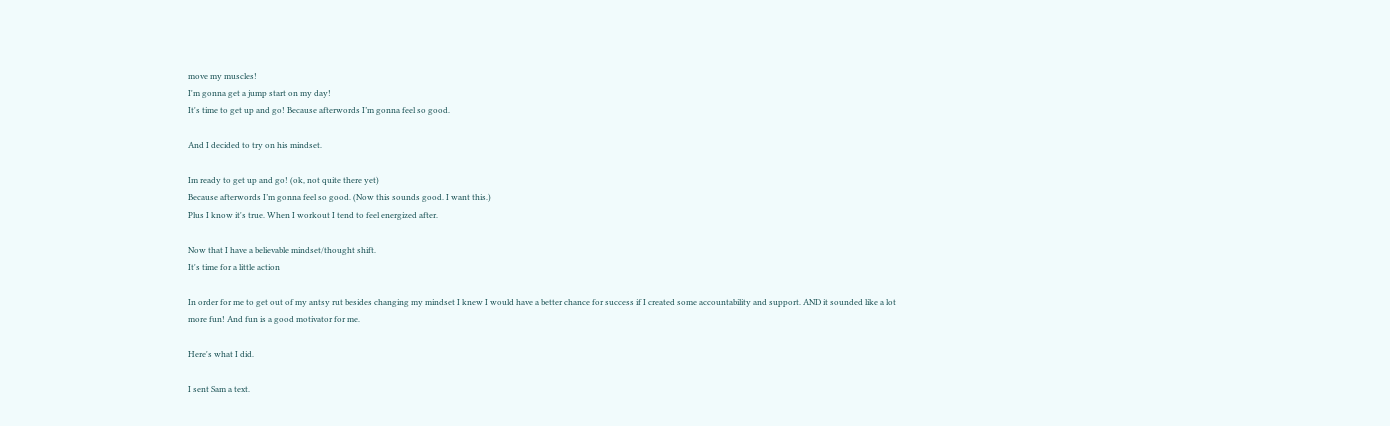move my muscles!
I'm gonna get a jump start on my day!
It's time to get up and go! Because afterwords I’m gonna feel so good.

And I decided to try on his mindset.

Im ready to get up and go! (ok, not quite there yet)
Because afterwords I’m gonna feel so good. (Now this sounds good. I want this.)
Plus I know it's true. When I workout I tend to feel energized after.

Now that I have a believable mindset/thought shift.
It's time for a little action

In order for me to get out of my antsy rut besides changing my mindset I knew I would have a better chance for success if I created some accountability and support. AND it sounded like a lot more fun! And fun is a good motivator for me.

Here's what I did.

I sent Sam a text.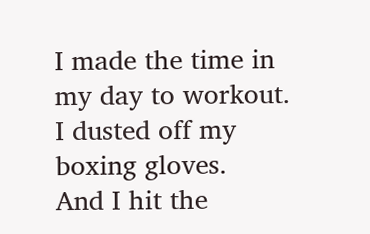I made the time in my day to workout.
I dusted off my boxing gloves.
And I hit the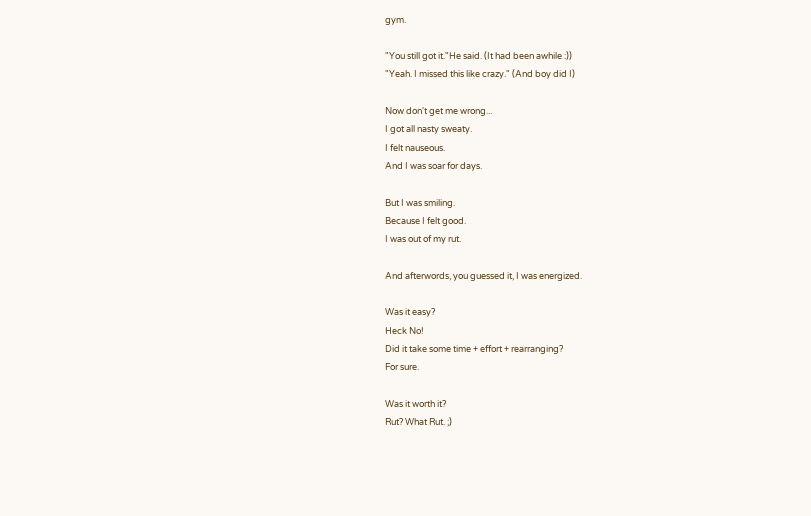gym.

"You still got it."He said. (It had been awhile :))
"Yeah. I missed this like crazy." (And boy did I)

Now don't get me wrong...
I got all nasty sweaty.
I felt nauseous.
And I was soar for days.

But I was smiling.
Because I felt good.
I was out of my rut.

And afterwords, you guessed it, I was energized.

Was it easy?
Heck No!
Did it take some time + effort + rearranging?
For sure.

Was it worth it?
Rut? What Rut. ;)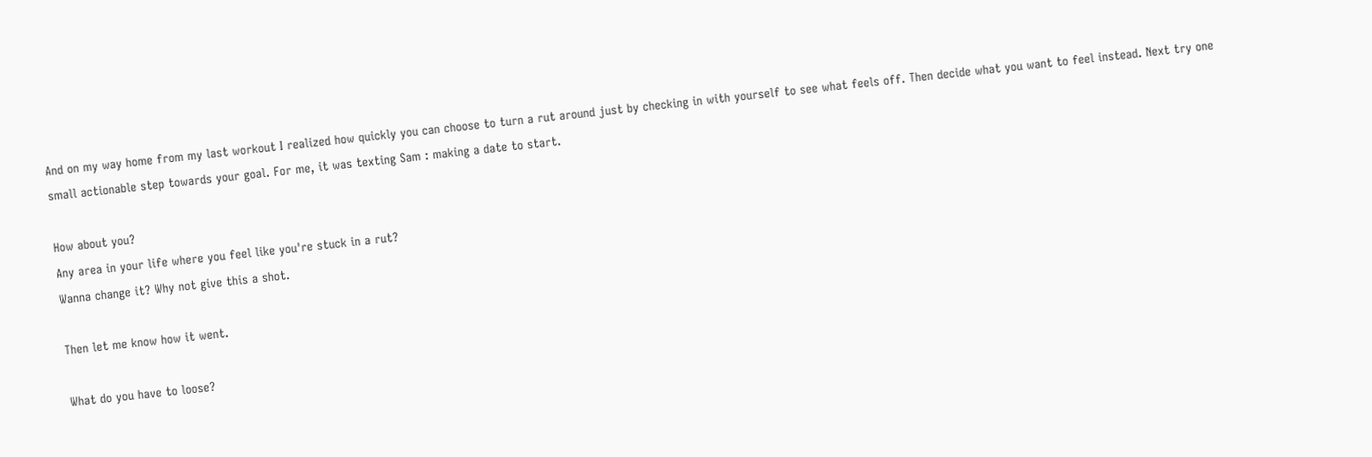And on my way home from my last workout I realized how quickly you can choose to turn a rut around just by checking in with yourself to see what feels off. Then decide what you want to feel instead. Next try one small actionable step towards your goal. For me, it was texting Sam : making a date to start.

How about you?
Any area in your life where you feel like you're stuck in a rut?
Wanna change it? Why not give this a shot.

Then let me know how it went.

What do you have to loose?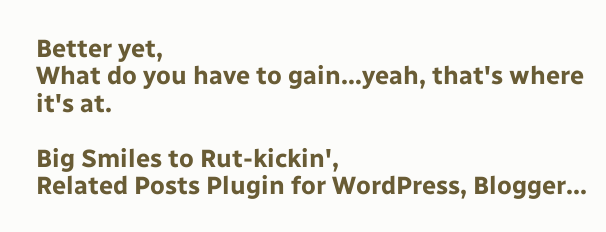Better yet,
What do you have to gain…yeah, that's where it's at.

Big Smiles to Rut-kickin',
Related Posts Plugin for WordPress, Blogger...